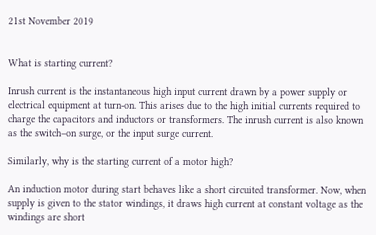21st November 2019


What is starting current?

Inrush current is the instantaneous high input current drawn by a power supply or electrical equipment at turn-on. This arises due to the high initial currents required to charge the capacitors and inductors or transformers. The inrush current is also known as the switch–on surge, or the input surge current.

Similarly, why is the starting current of a motor high?

An induction motor during start behaves like a short circuited transformer. Now, when supply is given to the stator windings, it draws high current at constant voltage as the windings are short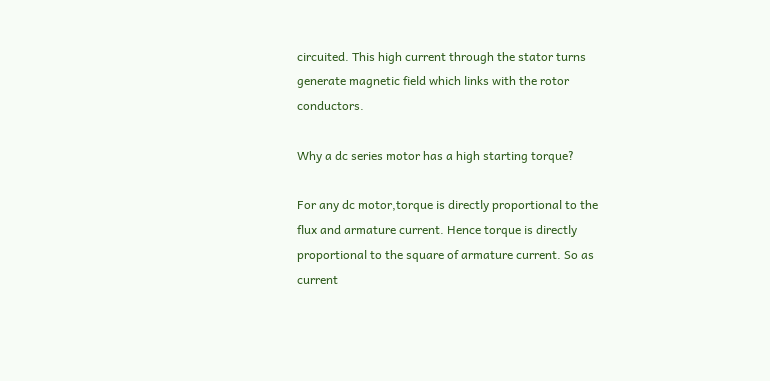circuited. This high current through the stator turns generate magnetic field which links with the rotor conductors.

Why a dc series motor has a high starting torque?

For any dc motor,torque is directly proportional to the flux and armature current. Hence torque is directly proportional to the square of armature current. So as current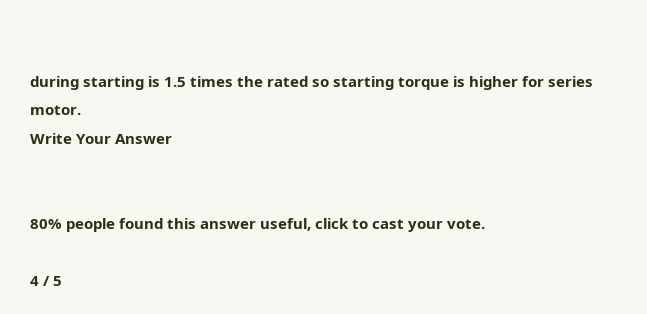during starting is 1.5 times the rated so starting torque is higher for series motor.
Write Your Answer


80% people found this answer useful, click to cast your vote.

4 / 5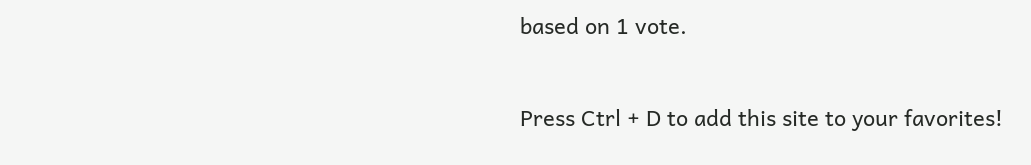based on 1 vote.


Press Ctrl + D to add this site to your favorites!